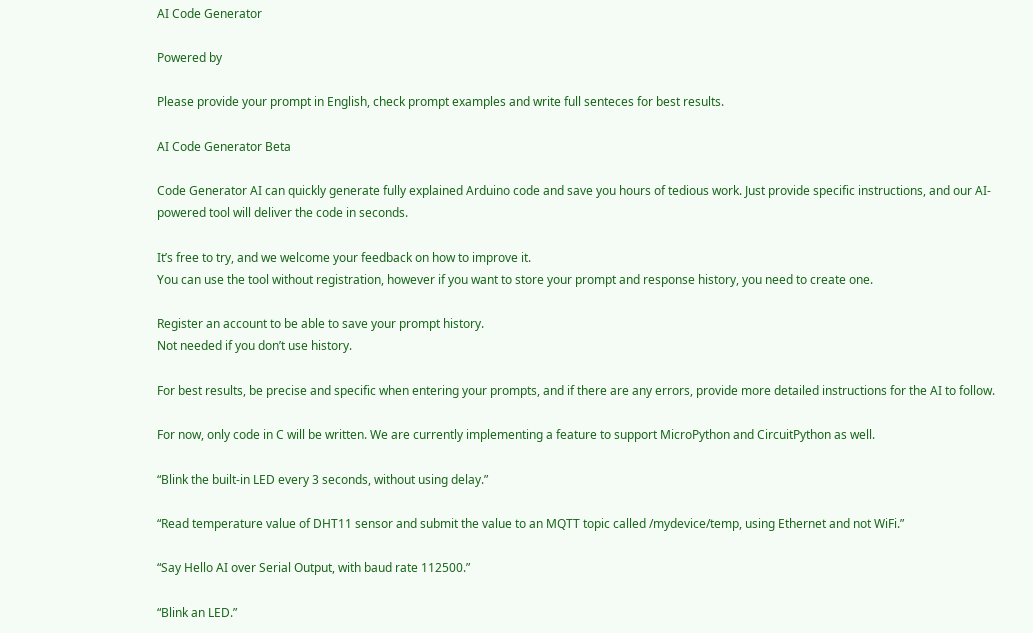AI Code Generator

Powered by

Please provide your prompt in English, check prompt examples and write full senteces for best results.

AI Code Generator Beta

Code Generator AI can quickly generate fully explained Arduino code and save you hours of tedious work. Just provide specific instructions, and our AI-powered tool will deliver the code in seconds.

It’s free to try, and we welcome your feedback on how to improve it.
You can use the tool without registration, however if you want to store your prompt and response history, you need to create one.

Register an account to be able to save your prompt history.
Not needed if you don’t use history.

For best results, be precise and specific when entering your prompts, and if there are any errors, provide more detailed instructions for the AI to follow.

For now, only code in C will be written. We are currently implementing a feature to support MicroPython and CircuitPython as well.

“Blink the built-in LED every 3 seconds, without using delay.”

“Read temperature value of DHT11 sensor and submit the value to an MQTT topic called /mydevice/temp, using Ethernet and not WiFi.”

“Say Hello AI over Serial Output, with baud rate 112500.”

“Blink an LED.”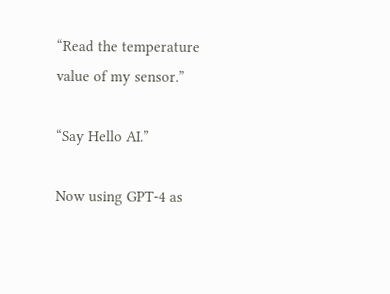“Read the temperature value of my sensor.”

“Say Hello AI.”

Now using GPT-4 as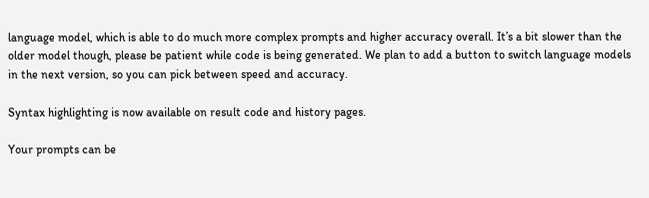language model, which is able to do much more complex prompts and higher accuracy overall. It’s a bit slower than the older model though, please be patient while code is being generated. We plan to add a button to switch language models in the next version, so you can pick between speed and accuracy.

Syntax highlighting is now available on result code and history pages.

Your prompts can be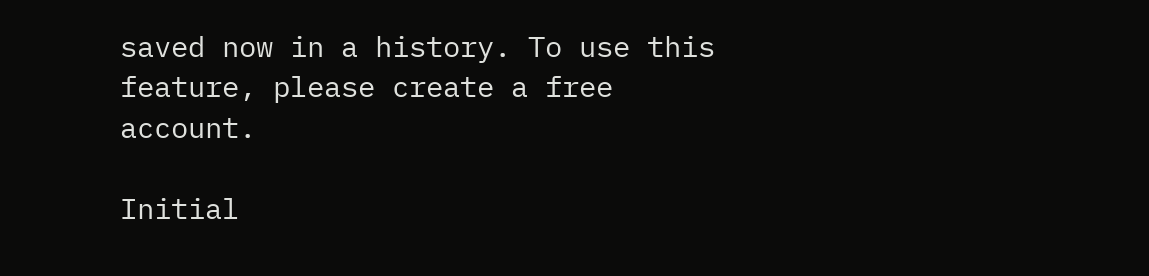saved now in a history. To use this feature, please create a free account.

Initial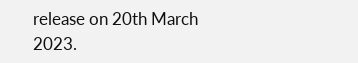release on 20th March 2023.